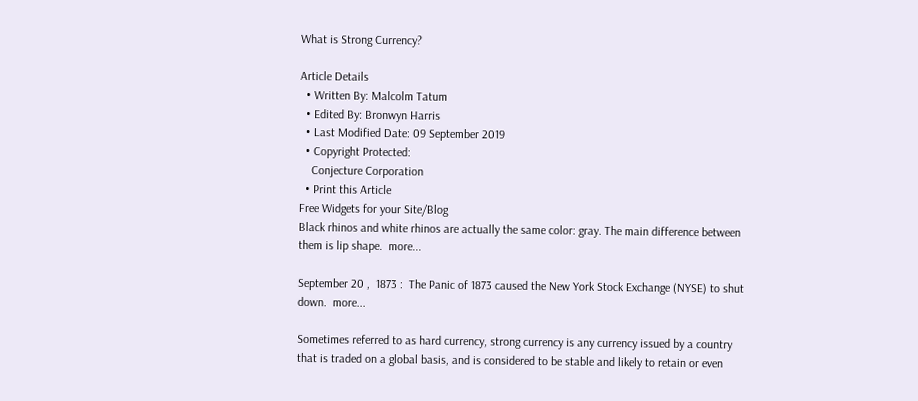What is Strong Currency?

Article Details
  • Written By: Malcolm Tatum
  • Edited By: Bronwyn Harris
  • Last Modified Date: 09 September 2019
  • Copyright Protected:
    Conjecture Corporation
  • Print this Article
Free Widgets for your Site/Blog
Black rhinos and white rhinos are actually the same color: gray. The main difference between them is lip shape.  more...

September 20 ,  1873 :  The Panic of 1873 caused the New York Stock Exchange (NYSE) to shut down.  more...

Sometimes referred to as hard currency, strong currency is any currency issued by a country that is traded on a global basis, and is considered to be stable and likely to retain or even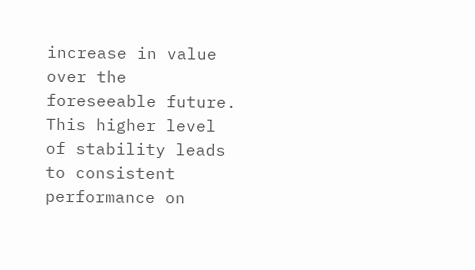increase in value over the foreseeable future. This higher level of stability leads to consistent performance on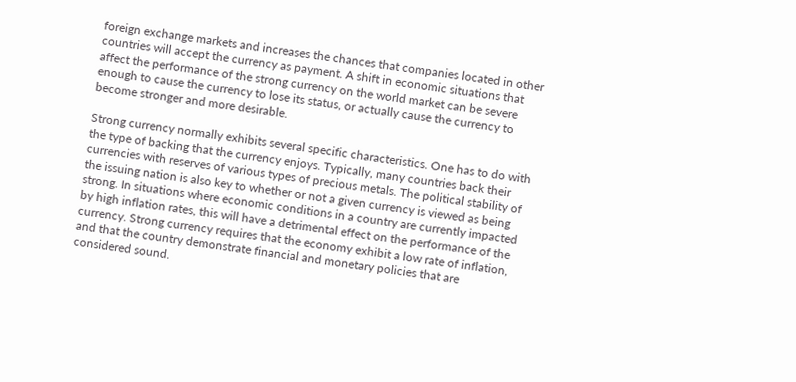foreign exchange markets and increases the chances that companies located in other countries will accept the currency as payment. A shift in economic situations that affect the performance of the strong currency on the world market can be severe enough to cause the currency to lose its status, or actually cause the currency to become stronger and more desirable.

Strong currency normally exhibits several specific characteristics. One has to do with the type of backing that the currency enjoys. Typically, many countries back their currencies with reserves of various types of precious metals. The political stability of the issuing nation is also key to whether or not a given currency is viewed as being strong. In situations where economic conditions in a country are currently impacted by high inflation rates, this will have a detrimental effect on the performance of the currency. Strong currency requires that the economy exhibit a low rate of inflation, and that the country demonstrate financial and monetary policies that are considered sound.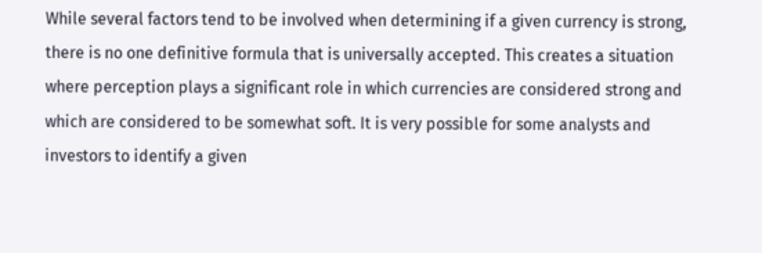While several factors tend to be involved when determining if a given currency is strong, there is no one definitive formula that is universally accepted. This creates a situation where perception plays a significant role in which currencies are considered strong and which are considered to be somewhat soft. It is very possible for some analysts and investors to identify a given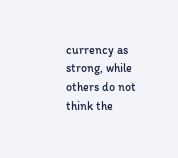currency as strong, while others do not think the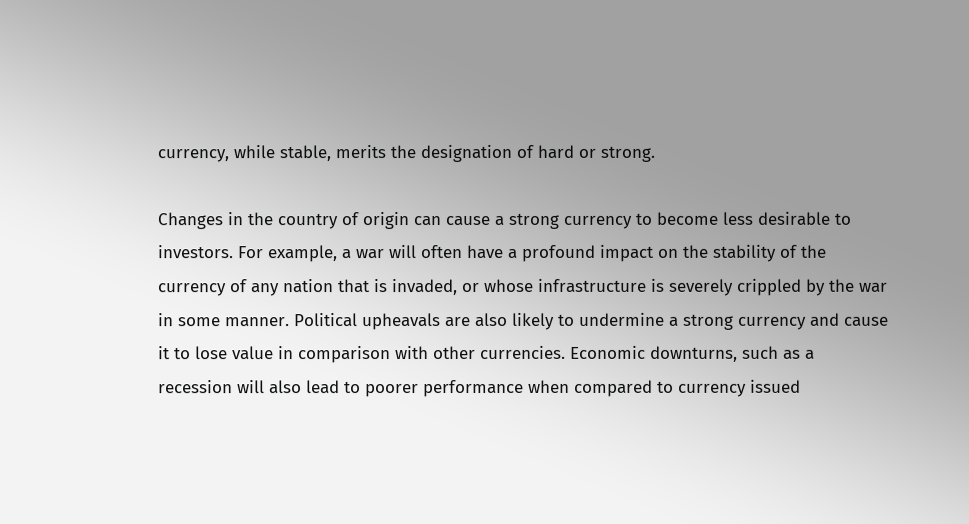currency, while stable, merits the designation of hard or strong.

Changes in the country of origin can cause a strong currency to become less desirable to investors. For example, a war will often have a profound impact on the stability of the currency of any nation that is invaded, or whose infrastructure is severely crippled by the war in some manner. Political upheavals are also likely to undermine a strong currency and cause it to lose value in comparison with other currencies. Economic downturns, such as a recession will also lead to poorer performance when compared to currency issued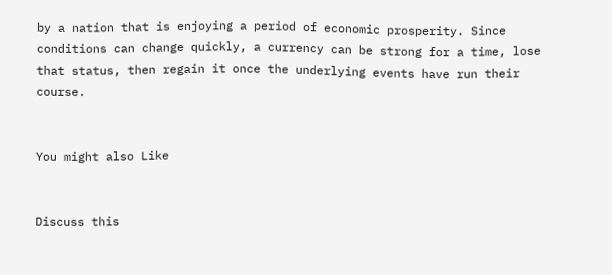by a nation that is enjoying a period of economic prosperity. Since conditions can change quickly, a currency can be strong for a time, lose that status, then regain it once the underlying events have run their course.


You might also Like


Discuss this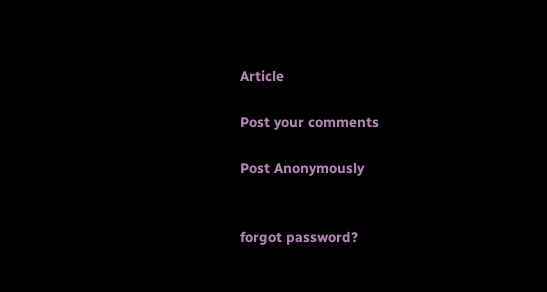Article

Post your comments

Post Anonymously


forgot password?